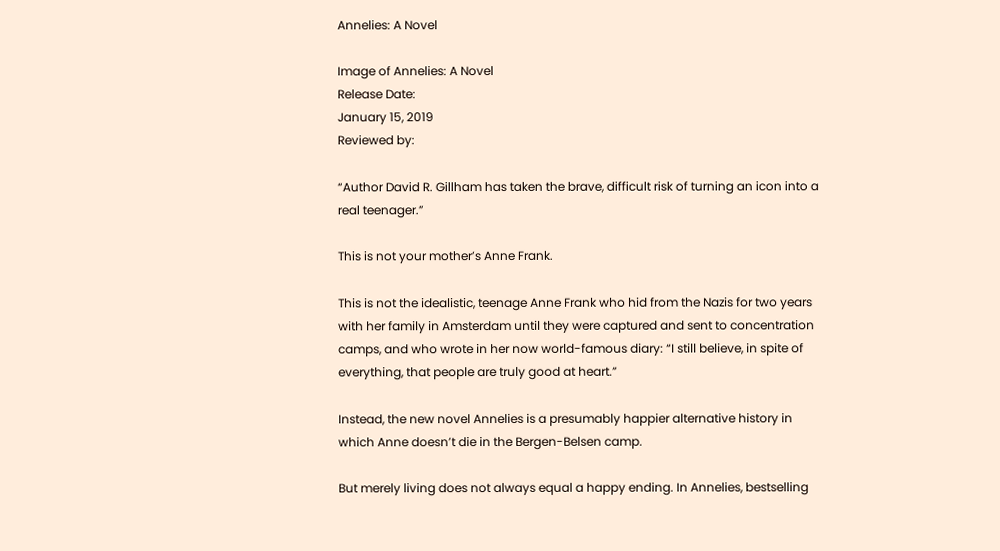Annelies: A Novel

Image of Annelies: A Novel
Release Date:
January 15, 2019
Reviewed by:

“Author David R. Gillham has taken the brave, difficult risk of turning an icon into a real teenager.”

This is not your mother’s Anne Frank.

This is not the idealistic, teenage Anne Frank who hid from the Nazis for two years with her family in Amsterdam until they were captured and sent to concentration camps, and who wrote in her now world-famous diary: “I still believe, in spite of everything, that people are truly good at heart.”

Instead, the new novel Annelies is a presumably happier alternative history in which Anne doesn’t die in the Bergen-Belsen camp.

But merely living does not always equal a happy ending. In Annelies, bestselling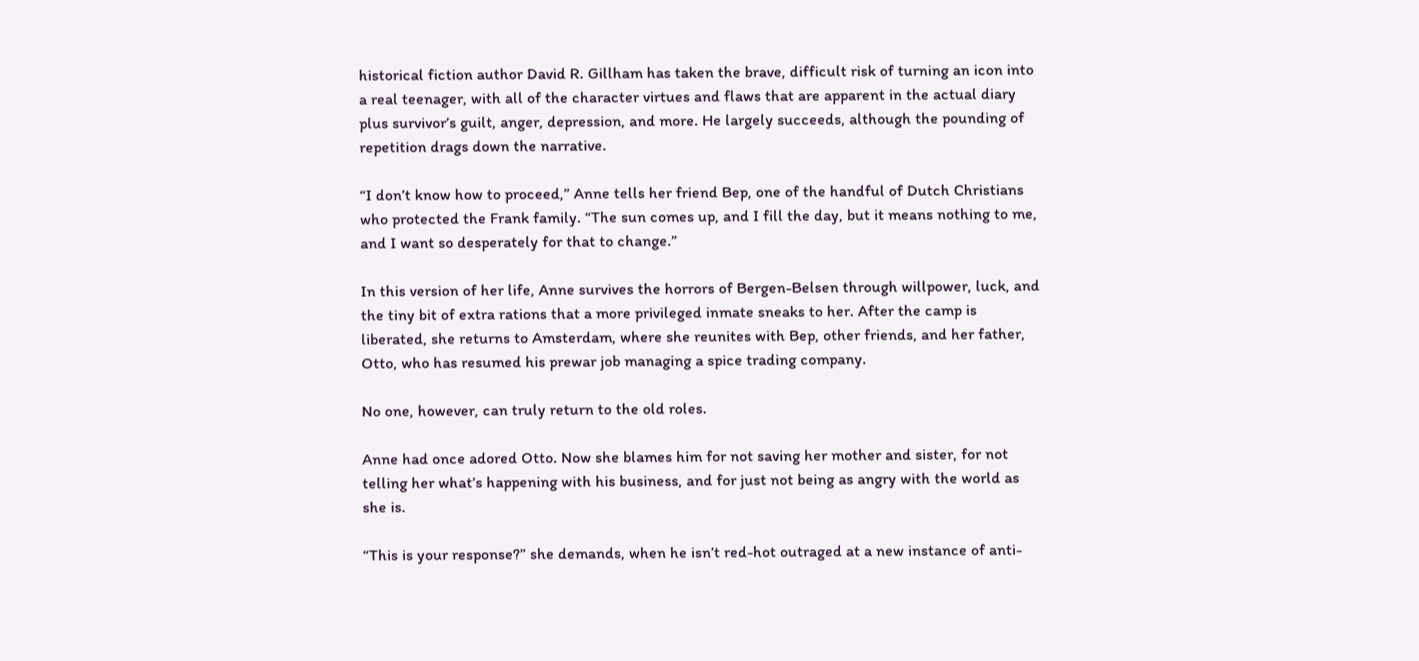historical fiction author David R. Gillham has taken the brave, difficult risk of turning an icon into a real teenager, with all of the character virtues and flaws that are apparent in the actual diary plus survivor’s guilt, anger, depression, and more. He largely succeeds, although the pounding of repetition drags down the narrative.

“I don’t know how to proceed,” Anne tells her friend Bep, one of the handful of Dutch Christians who protected the Frank family. “The sun comes up, and I fill the day, but it means nothing to me, and I want so desperately for that to change.”

In this version of her life, Anne survives the horrors of Bergen-Belsen through willpower, luck, and the tiny bit of extra rations that a more privileged inmate sneaks to her. After the camp is liberated, she returns to Amsterdam, where she reunites with Bep, other friends, and her father, Otto, who has resumed his prewar job managing a spice trading company.

No one, however, can truly return to the old roles.

Anne had once adored Otto. Now she blames him for not saving her mother and sister, for not telling her what’s happening with his business, and for just not being as angry with the world as she is.

“This is your response?” she demands, when he isn’t red-hot outraged at a new instance of anti-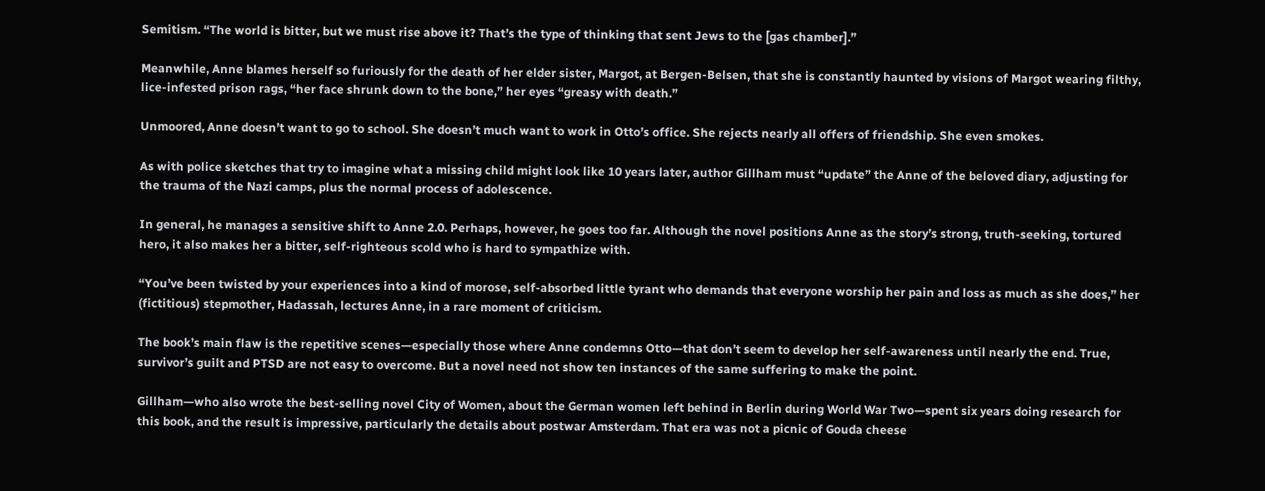Semitism. “The world is bitter, but we must rise above it? That’s the type of thinking that sent Jews to the [gas chamber].”

Meanwhile, Anne blames herself so furiously for the death of her elder sister, Margot, at Bergen-Belsen, that she is constantly haunted by visions of Margot wearing filthy, lice-infested prison rags, “her face shrunk down to the bone,” her eyes “greasy with death.”

Unmoored, Anne doesn’t want to go to school. She doesn’t much want to work in Otto’s office. She rejects nearly all offers of friendship. She even smokes.

As with police sketches that try to imagine what a missing child might look like 10 years later, author Gillham must “update” the Anne of the beloved diary, adjusting for the trauma of the Nazi camps, plus the normal process of adolescence.

In general, he manages a sensitive shift to Anne 2.0. Perhaps, however, he goes too far. Although the novel positions Anne as the story’s strong, truth-seeking, tortured hero, it also makes her a bitter, self-righteous scold who is hard to sympathize with.

“You’ve been twisted by your experiences into a kind of morose, self-absorbed little tyrant who demands that everyone worship her pain and loss as much as she does,” her (fictitious) stepmother, Hadassah, lectures Anne, in a rare moment of criticism.

The book’s main flaw is the repetitive scenes—especially those where Anne condemns Otto—that don’t seem to develop her self-awareness until nearly the end. True, survivor’s guilt and PTSD are not easy to overcome. But a novel need not show ten instances of the same suffering to make the point.

Gillham—who also wrote the best-selling novel City of Women, about the German women left behind in Berlin during World War Two—spent six years doing research for this book, and the result is impressive, particularly the details about postwar Amsterdam. That era was not a picnic of Gouda cheese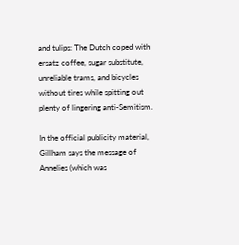and tulips: The Dutch coped with ersatz coffee, sugar substitute, unreliable trams, and bicycles without tires while spitting out plenty of lingering anti-Semitism.

In the official publicity material, Gillham says the message of Annelies (which was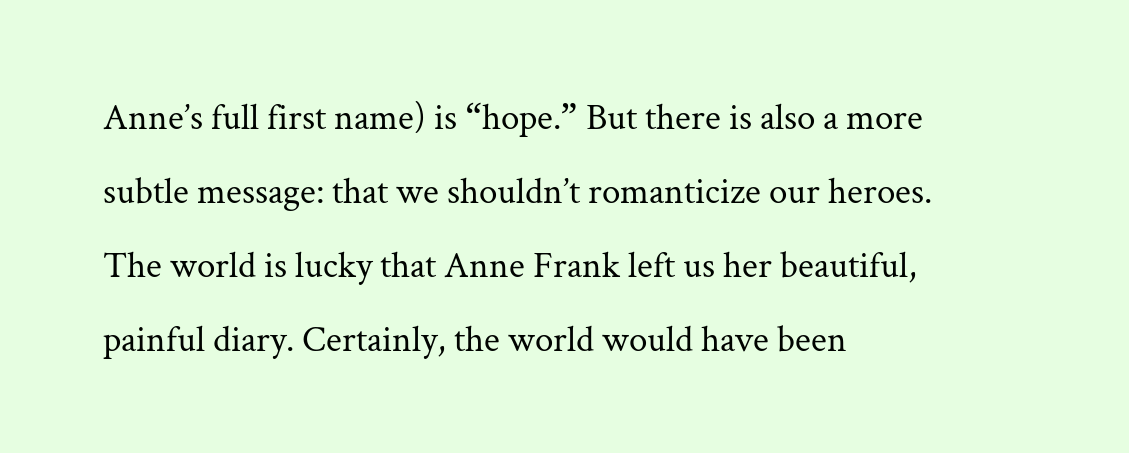Anne’s full first name) is “hope.” But there is also a more subtle message: that we shouldn’t romanticize our heroes. The world is lucky that Anne Frank left us her beautiful, painful diary. Certainly, the world would have been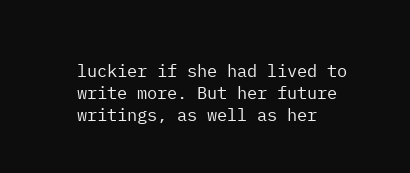luckier if she had lived to write more. But her future writings, as well as her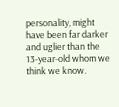personality, might have been far darker and uglier than the 13-year-old whom we think we know.